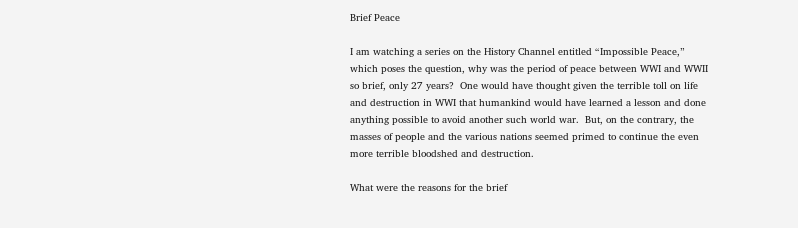Brief Peace

I am watching a series on the History Channel entitled “Impossible Peace,” which poses the question, why was the period of peace between WWI and WWII so brief, only 27 years?  One would have thought given the terrible toll on life and destruction in WWI that humankind would have learned a lesson and done anything possible to avoid another such world war.  But, on the contrary, the masses of people and the various nations seemed primed to continue the even more terrible bloodshed and destruction.

What were the reasons for the brief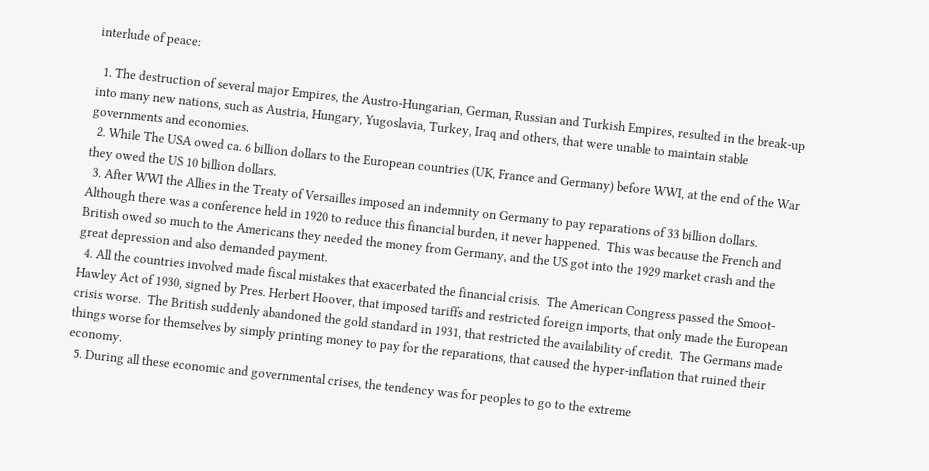interlude of peace:

  1. The destruction of several major Empires, the Austro-Hungarian, German, Russian and Turkish Empires, resulted in the break-up into many new nations, such as Austria, Hungary, Yugoslavia, Turkey, Iraq and others, that were unable to maintain stable governments and economies.
  2. While The USA owed ca. 6 billion dollars to the European countries (UK, France and Germany) before WWI, at the end of the War they owed the US 10 billion dollars.
  3. After WWI the Allies in the Treaty of Versailles imposed an indemnity on Germany to pay reparations of 33 billion dollars.  Although there was a conference held in 1920 to reduce this financial burden, it never happened.  This was because the French and British owed so much to the Americans they needed the money from Germany, and the US got into the 1929 market crash and the great depression and also demanded payment.
  4. All the countries involved made fiscal mistakes that exacerbated the financial crisis.  The American Congress passed the Smoot-Hawley Act of 1930, signed by Pres. Herbert Hoover, that imposed tariffs and restricted foreign imports, that only made the European crisis worse.  The British suddenly abandoned the gold standard in 1931, that restricted the availability of credit.  The Germans made things worse for themselves by simply printing money to pay for the reparations, that caused the hyper-inflation that ruined their economy.
  5. During all these economic and governmental crises, the tendency was for peoples to go to the extreme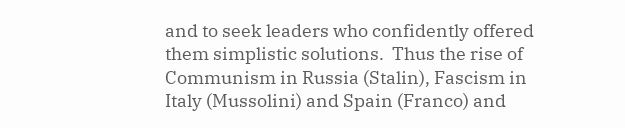and to seek leaders who confidently offered them simplistic solutions.  Thus the rise of Communism in Russia (Stalin), Fascism in Italy (Mussolini) and Spain (Franco) and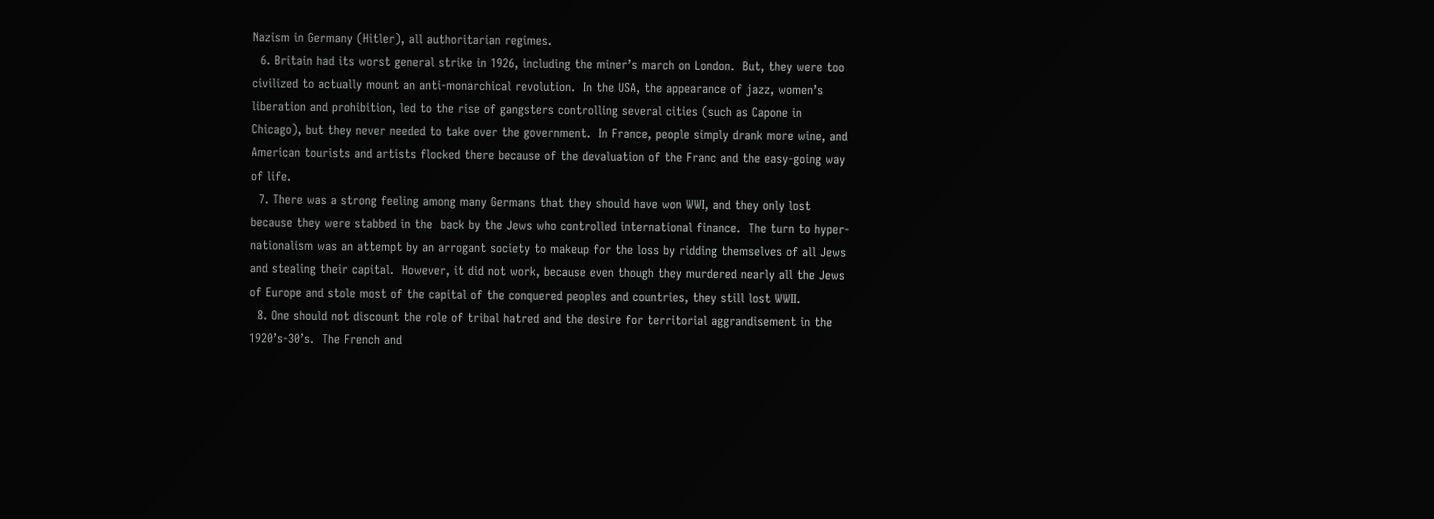Nazism in Germany (Hitler), all authoritarian regimes.
  6. Britain had its worst general strike in 1926, including the miner’s march on London.  But, they were too civilized to actually mount an anti-monarchical revolution.  In the USA, the appearance of jazz, women’s liberation and prohibition, led to the rise of gangsters controlling several cities (such as Capone in Chicago), but they never needed to take over the government.  In France, people simply drank more wine, and American tourists and artists flocked there because of the devaluation of the Franc and the easy-going way of life.
  7. There was a strong feeling among many Germans that they should have won WWI, and they only lost because they were stabbed in the  back by the Jews who controlled international finance.  The turn to hyper-nationalism was an attempt by an arrogant society to makeup for the loss by ridding themselves of all Jews and stealing their capital.  However, it did not work, because even though they murdered nearly all the Jews of Europe and stole most of the capital of the conquered peoples and countries, they still lost WWII.
  8. One should not discount the role of tribal hatred and the desire for territorial aggrandisement in the 1920’s-30’s.  The French and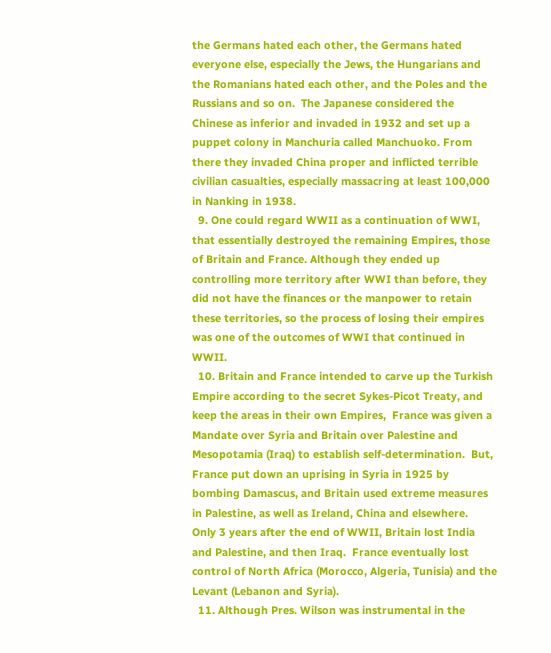the Germans hated each other, the Germans hated everyone else, especially the Jews, the Hungarians and the Romanians hated each other, and the Poles and the Russians and so on.  The Japanese considered the Chinese as inferior and invaded in 1932 and set up a puppet colony in Manchuria called Manchuoko. From there they invaded China proper and inflicted terrible civilian casualties, especially massacring at least 100,000 in Nanking in 1938.
  9. One could regard WWII as a continuation of WWI, that essentially destroyed the remaining Empires, those of Britain and France. Although they ended up controlling more territory after WWI than before, they did not have the finances or the manpower to retain these territories, so the process of losing their empires was one of the outcomes of WWI that continued in WWII.
  10. Britain and France intended to carve up the Turkish Empire according to the secret Sykes-Picot Treaty, and keep the areas in their own Empires,  France was given a Mandate over Syria and Britain over Palestine and Mesopotamia (Iraq) to establish self-determination.  But, France put down an uprising in Syria in 1925 by bombing Damascus, and Britain used extreme measures in Palestine, as well as Ireland, China and elsewhere.  Only 3 years after the end of WWII, Britain lost India and Palestine, and then Iraq.  France eventually lost control of North Africa (Morocco, Algeria, Tunisia) and the Levant (Lebanon and Syria).
  11. Although Pres. Wilson was instrumental in the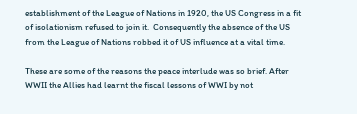establishment of the League of Nations in 1920, the US Congress in a fit of isolationism refused to join it.  Consequently the absence of the US from the League of Nations robbed it of US influence at a vital time.

These are some of the reasons the peace interlude was so brief. After WWII the Allies had learnt the fiscal lessons of WWI by not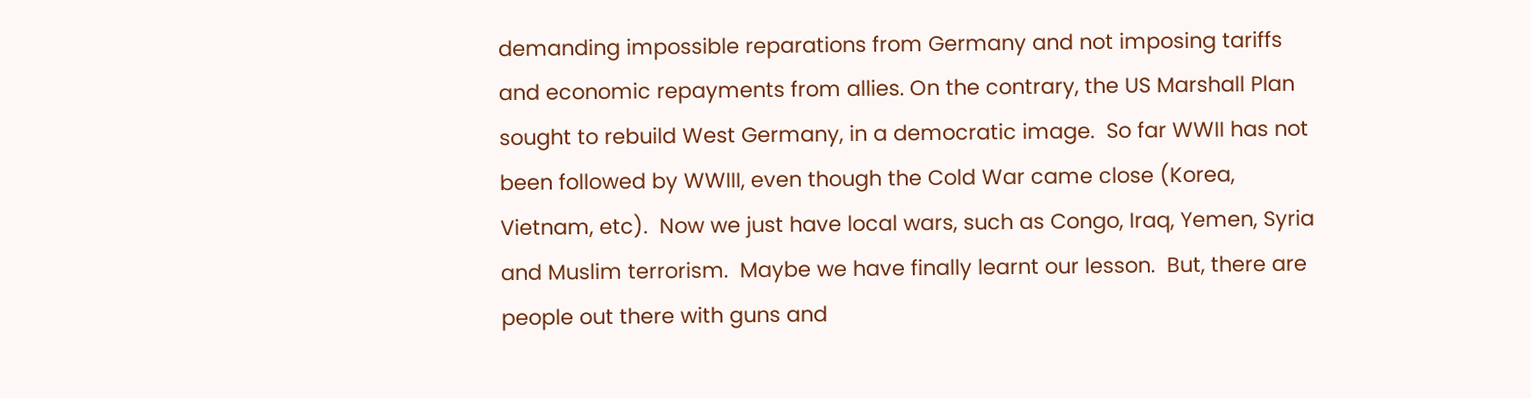demanding impossible reparations from Germany and not imposing tariffs and economic repayments from allies. On the contrary, the US Marshall Plan sought to rebuild West Germany, in a democratic image.  So far WWII has not been followed by WWIII, even though the Cold War came close (Korea, Vietnam, etc).  Now we just have local wars, such as Congo, Iraq, Yemen, Syria and Muslim terrorism.  Maybe we have finally learnt our lesson.  But, there are people out there with guns and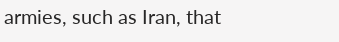armies, such as Iran, that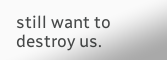still want to destroy us.